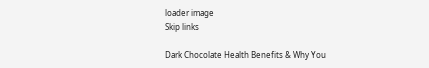loader image
Skip links

Dark Chocolate Health Benefits & Why You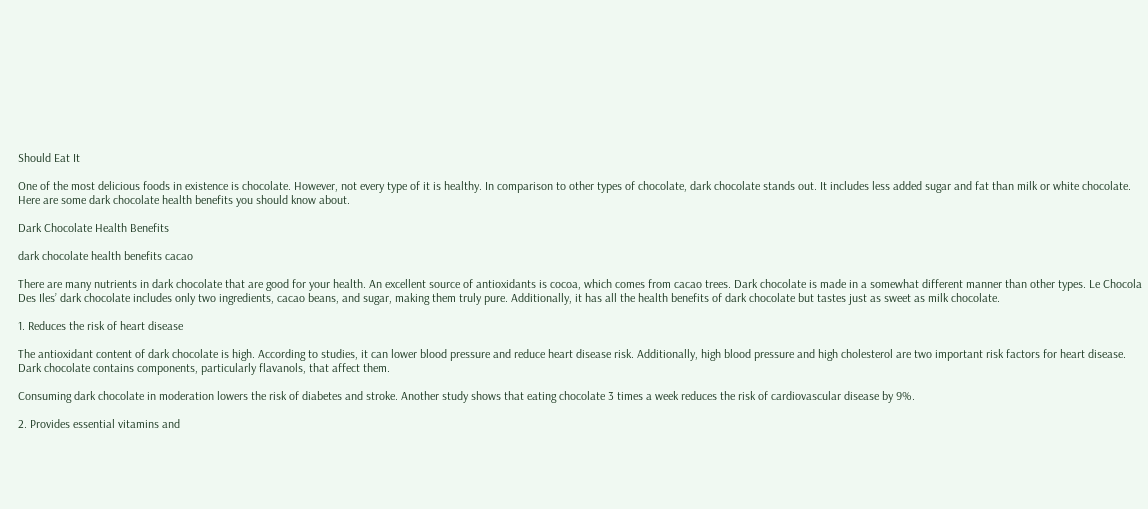Should Eat It

One of the most delicious foods in existence is chocolate. However, not every type of it is healthy. In comparison to other types of chocolate, dark chocolate stands out. It includes less added sugar and fat than milk or white chocolate. Here are some dark chocolate health benefits you should know about.

Dark Chocolate Health Benefits

dark chocolate health benefits cacao

There are many nutrients in dark chocolate that are good for your health. An excellent source of antioxidants is cocoa, which comes from cacao trees. Dark chocolate is made in a somewhat different manner than other types. Le Chocola Des Iles’ dark chocolate includes only two ingredients, cacao beans, and sugar, making them truly pure. Additionally, it has all the health benefits of dark chocolate but tastes just as sweet as milk chocolate.

1. Reduces the risk of heart disease

The antioxidant content of dark chocolate is high. According to studies, it can lower blood pressure and reduce heart disease risk. Additionally, high blood pressure and high cholesterol are two important risk factors for heart disease. Dark chocolate contains components, particularly flavanols, that affect them.

Consuming dark chocolate in moderation lowers the risk of diabetes and stroke. Another study shows that eating chocolate 3 times a week reduces the risk of cardiovascular disease by 9%.

2. Provides essential vitamins and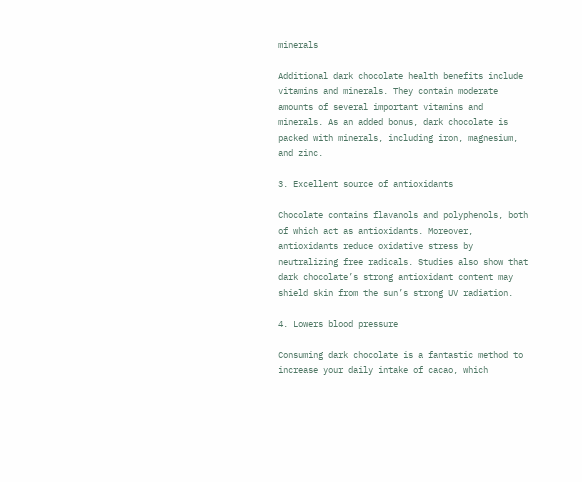minerals

Additional dark chocolate health benefits include vitamins and minerals. They contain moderate amounts of several important vitamins and minerals. As an added bonus, dark chocolate is packed with minerals, including iron, magnesium, and zinc.

3. Excellent source of antioxidants

Chocolate contains flavanols and polyphenols, both of which act as antioxidants. Moreover, antioxidants reduce oxidative stress by neutralizing free radicals. Studies also show that dark chocolate’s strong antioxidant content may shield skin from the sun’s strong UV radiation.

4. Lowers blood pressure

Consuming dark chocolate is a fantastic method to increase your daily intake of cacao, which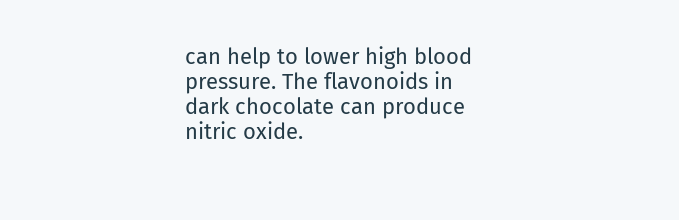can help to lower high blood pressure. The flavonoids in dark chocolate can produce nitric oxide.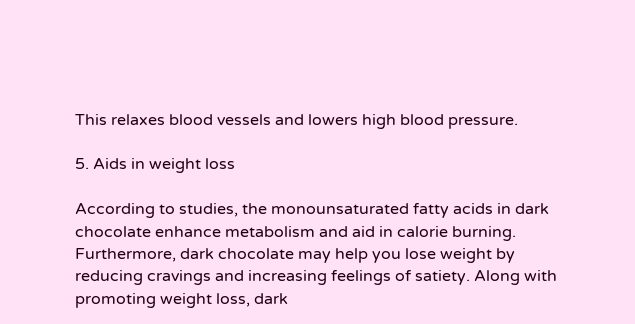This relaxes blood vessels and lowers high blood pressure.

5. Aids in weight loss

According to studies, the monounsaturated fatty acids in dark chocolate enhance metabolism and aid in calorie burning. Furthermore, dark chocolate may help you lose weight by reducing cravings and increasing feelings of satiety. Along with promoting weight loss, dark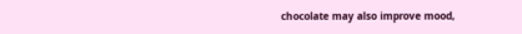chocolate may also improve mood,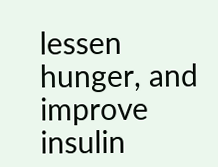lessen hunger, and improve insulin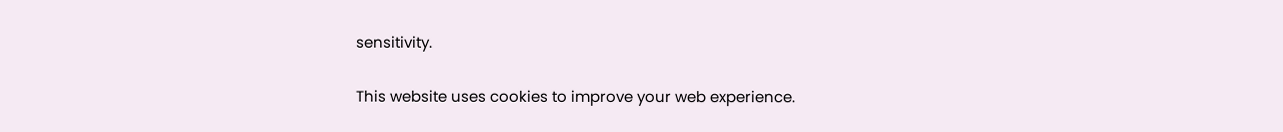sensitivity.

This website uses cookies to improve your web experience.